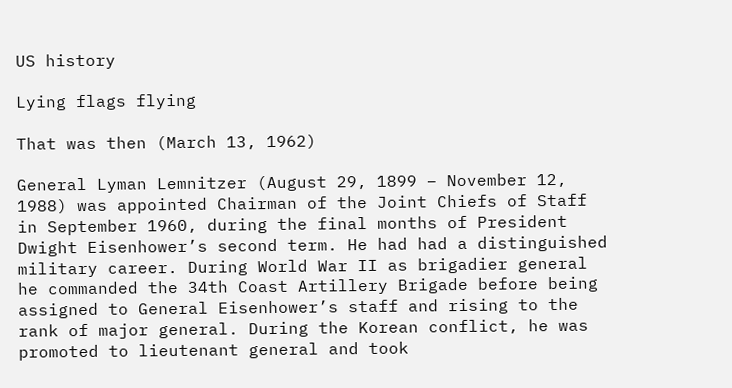US history

Lying flags flying

That was then (March 13, 1962)

General Lyman Lemnitzer (August 29, 1899 – November 12, 1988) was appointed Chairman of the Joint Chiefs of Staff in September 1960, during the final months of President Dwight Eisenhower’s second term. He had had a distinguished military career. During World War II as brigadier general he commanded the 34th Coast Artillery Brigade before being assigned to General Eisenhower’s staff and rising to the rank of major general. During the Korean conflict, he was promoted to lieutenant general and took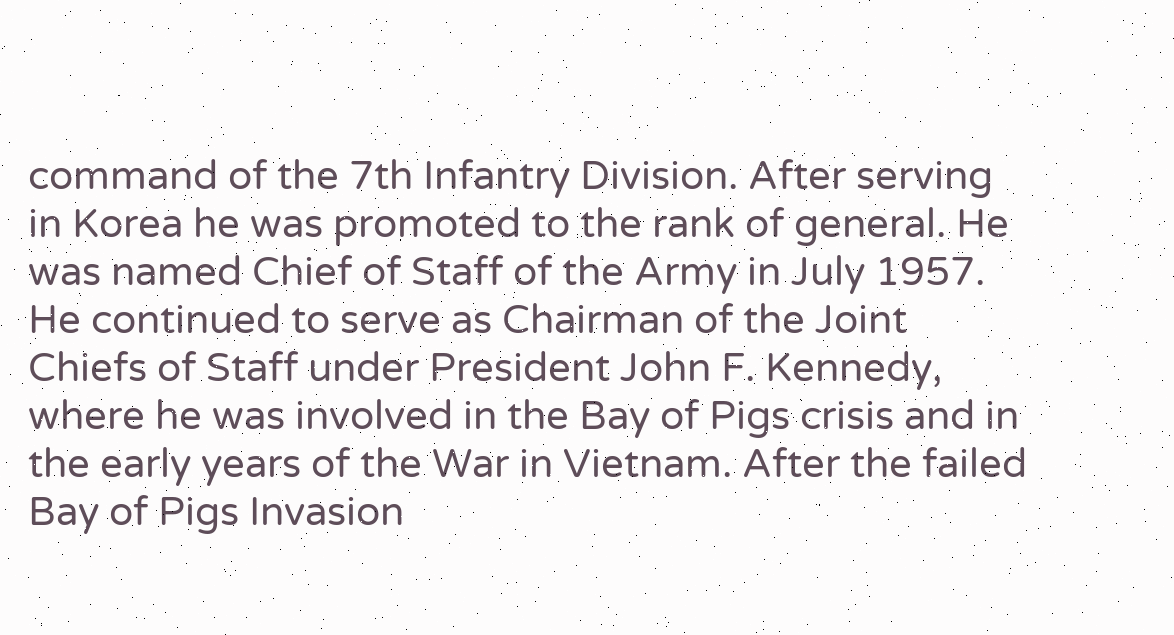command of the 7th Infantry Division. After serving in Korea he was promoted to the rank of general. He was named Chief of Staff of the Army in July 1957. He continued to serve as Chairman of the Joint Chiefs of Staff under President John F. Kennedy, where he was involved in the Bay of Pigs crisis and in the early years of the War in Vietnam. After the failed Bay of Pigs Invasion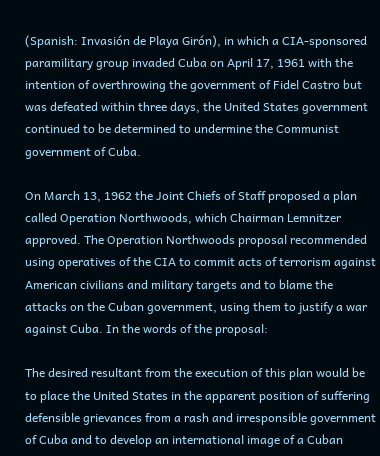(Spanish: Invasión de Playa Girón), in which a CIA-sponsored paramilitary group invaded Cuba on April 17, 1961 with the intention of overthrowing the government of Fidel Castro but was defeated within three days, the United States government continued to be determined to undermine the Communist government of Cuba.

On March 13, 1962 the Joint Chiefs of Staff proposed a plan called Operation Northwoods, which Chairman Lemnitzer approved. The Operation Northwoods proposal recommended using operatives of the CIA to commit acts of terrorism against American civilians and military targets and to blame the attacks on the Cuban government, using them to justify a war against Cuba. In the words of the proposal:

The desired resultant from the execution of this plan would be to place the United States in the apparent position of suffering defensible grievances from a rash and irresponsible government of Cuba and to develop an international image of a Cuban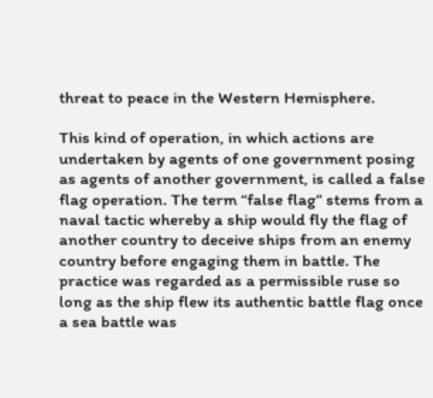threat to peace in the Western Hemisphere.

This kind of operation, in which actions are undertaken by agents of one government posing as agents of another government, is called a false flag operation. The term “false flag” stems from a naval tactic whereby a ship would fly the flag of another country to deceive ships from an enemy country before engaging them in battle. The practice was regarded as a permissible ruse so long as the ship flew its authentic battle flag once a sea battle was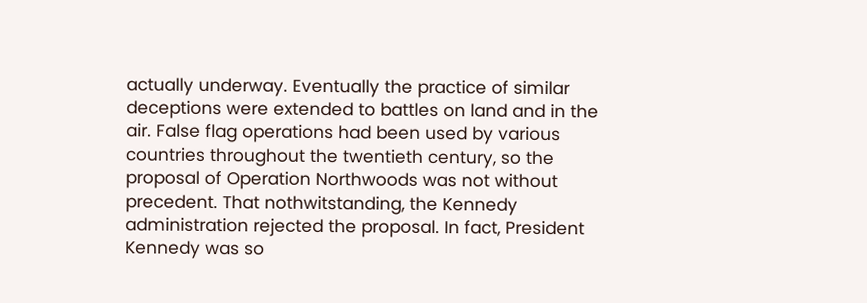actually underway. Eventually the practice of similar deceptions were extended to battles on land and in the air. False flag operations had been used by various countries throughout the twentieth century, so the proposal of Operation Northwoods was not without precedent. That nothwitstanding, the Kennedy administration rejected the proposal. In fact, President Kennedy was so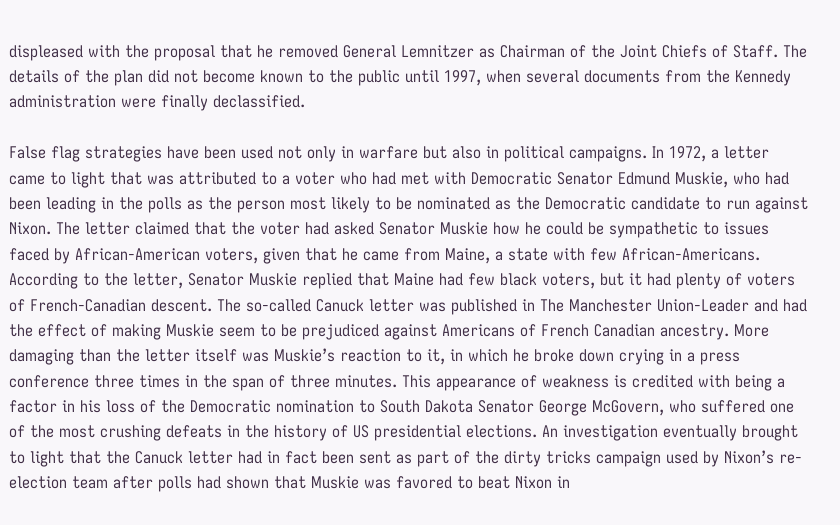displeased with the proposal that he removed General Lemnitzer as Chairman of the Joint Chiefs of Staff. The details of the plan did not become known to the public until 1997, when several documents from the Kennedy administration were finally declassified.

False flag strategies have been used not only in warfare but also in political campaigns. In 1972, a letter came to light that was attributed to a voter who had met with Democratic Senator Edmund Muskie, who had been leading in the polls as the person most likely to be nominated as the Democratic candidate to run against Nixon. The letter claimed that the voter had asked Senator Muskie how he could be sympathetic to issues faced by African-American voters, given that he came from Maine, a state with few African-Americans. According to the letter, Senator Muskie replied that Maine had few black voters, but it had plenty of voters of French-Canadian descent. The so-called Canuck letter was published in The Manchester Union-Leader and had the effect of making Muskie seem to be prejudiced against Americans of French Canadian ancestry. More damaging than the letter itself was Muskie’s reaction to it, in which he broke down crying in a press conference three times in the span of three minutes. This appearance of weakness is credited with being a factor in his loss of the Democratic nomination to South Dakota Senator George McGovern, who suffered one of the most crushing defeats in the history of US presidential elections. An investigation eventually brought to light that the Canuck letter had in fact been sent as part of the dirty tricks campaign used by Nixon’s re-election team after polls had shown that Muskie was favored to beat Nixon in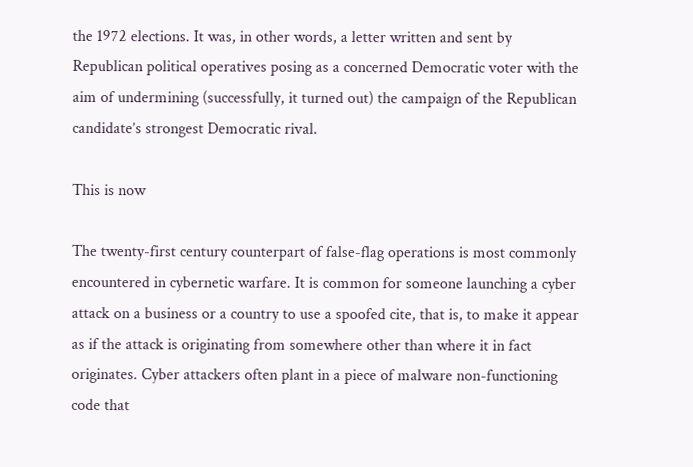the 1972 elections. It was, in other words, a letter written and sent by Republican political operatives posing as a concerned Democratic voter with the aim of undermining (successfully, it turned out) the campaign of the Republican candidate’s strongest Democratic rival.

This is now

The twenty-first century counterpart of false-flag operations is most commonly encountered in cybernetic warfare. It is common for someone launching a cyber attack on a business or a country to use a spoofed cite, that is, to make it appear as if the attack is originating from somewhere other than where it in fact originates. Cyber attackers often plant in a piece of malware non-functioning code that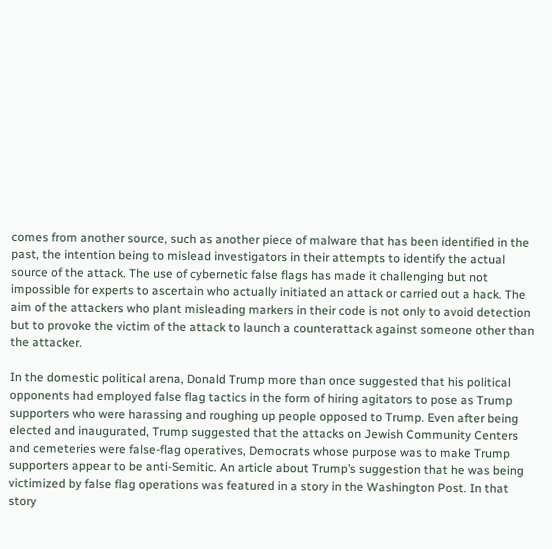comes from another source, such as another piece of malware that has been identified in the past, the intention being to mislead investigators in their attempts to identify the actual source of the attack. The use of cybernetic false flags has made it challenging but not impossible for experts to ascertain who actually initiated an attack or carried out a hack. The aim of the attackers who plant misleading markers in their code is not only to avoid detection but to provoke the victim of the attack to launch a counterattack against someone other than the attacker.

In the domestic political arena, Donald Trump more than once suggested that his political opponents had employed false flag tactics in the form of hiring agitators to pose as Trump supporters who were harassing and roughing up people opposed to Trump. Even after being elected and inaugurated, Trump suggested that the attacks on Jewish Community Centers and cemeteries were false-flag operatives, Democrats whose purpose was to make Trump supporters appear to be anti-Semitic. An article about Trump’s suggestion that he was being victimized by false flag operations was featured in a story in the Washington Post. In that story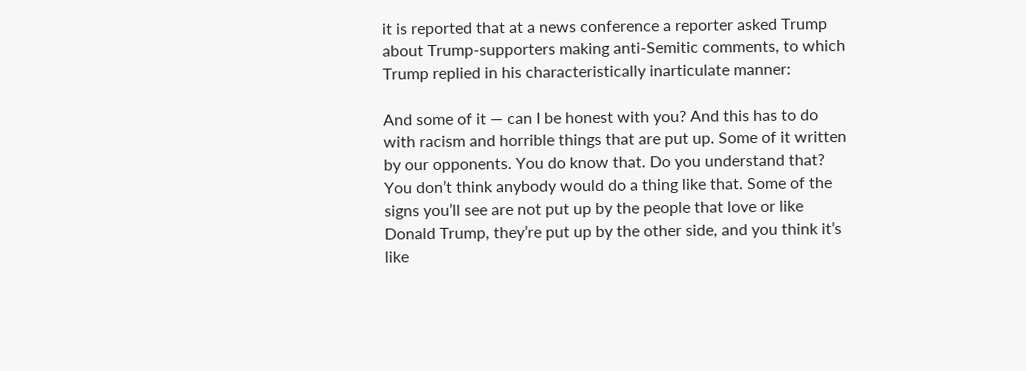it is reported that at a news conference a reporter asked Trump about Trump-supporters making anti-Semitic comments, to which Trump replied in his characteristically inarticulate manner:

And some of it — can I be honest with you? And this has to do with racism and horrible things that are put up. Some of it written by our opponents. You do know that. Do you understand that? You don’t think anybody would do a thing like that. Some of the signs you’ll see are not put up by the people that love or like Donald Trump, they’re put up by the other side, and you think it’s like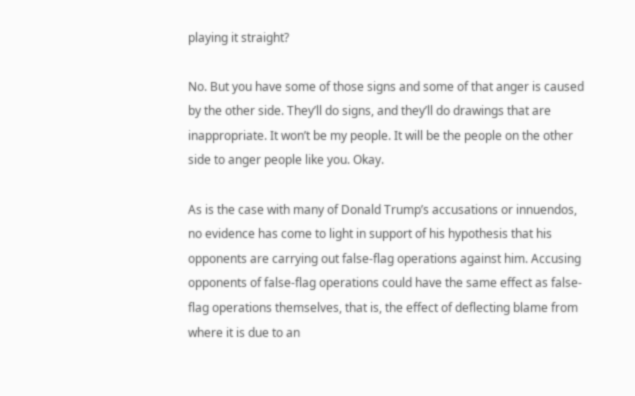playing it straight?

No. But you have some of those signs and some of that anger is caused by the other side. They’ll do signs, and they’ll do drawings that are inappropriate. It won’t be my people. It will be the people on the other side to anger people like you. Okay.

As is the case with many of Donald Trump’s accusations or innuendos, no evidence has come to light in support of his hypothesis that his opponents are carrying out false-flag operations against him. Accusing opponents of false-flag operations could have the same effect as false-flag operations themselves, that is, the effect of deflecting blame from where it is due to an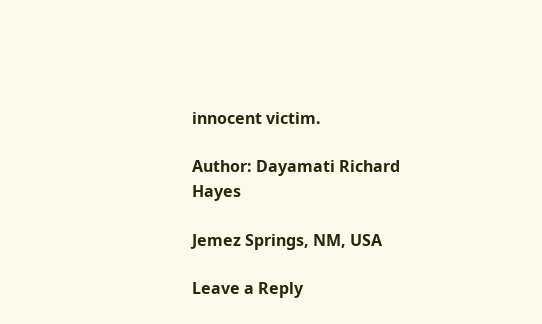innocent victim.

Author: Dayamati Richard Hayes

Jemez Springs, NM, USA

Leave a Reply